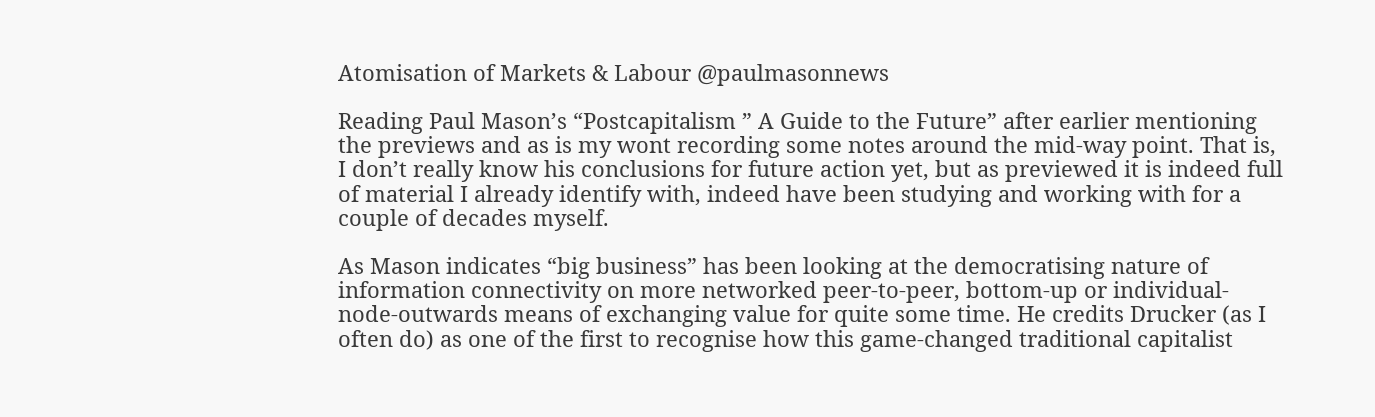Atomisation of Markets & Labour @paulmasonnews

Reading Paul Mason’s “Postcapitalism ” A Guide to the Future” after earlier mentioning the previews and as is my wont recording some notes around the mid-way point. That is, I don’t really know his conclusions for future action yet, but as previewed it is indeed full of material I already identify with, indeed have been studying and working with for a couple of decades myself.

As Mason indicates “big business” has been looking at the democratising nature of information connectivity on more networked peer-to-peer, bottom-up or individual-node-outwards means of exchanging value for quite some time. He credits Drucker (as I often do) as one of the first to recognise how this game-changed traditional capitalist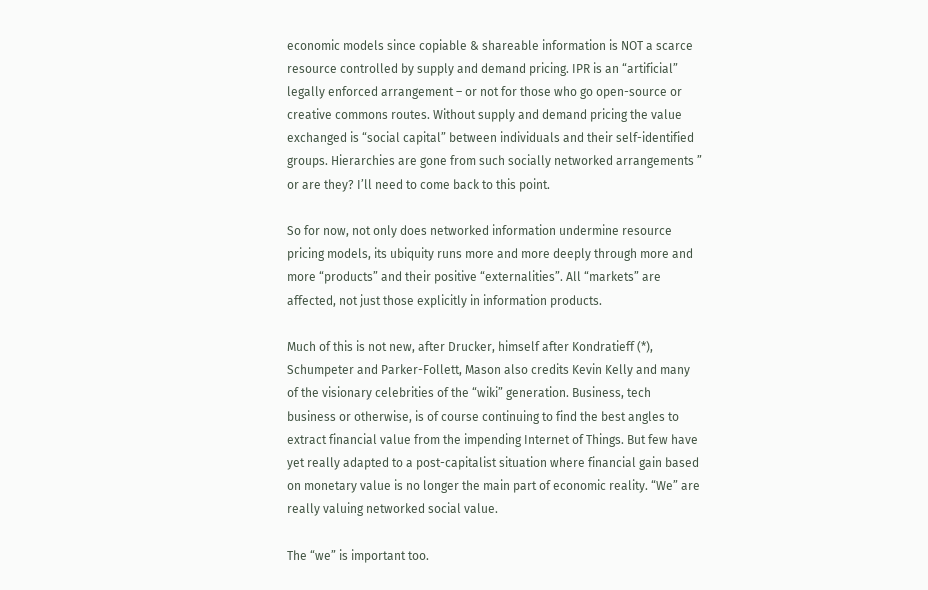economic models since copiable & shareable information is NOT a scarce resource controlled by supply and demand pricing. IPR is an “artificial” legally enforced arrangement – or not for those who go open-source or creative commons routes. Without supply and demand pricing the value exchanged is “social capital” between individuals and their self-identified groups. Hierarchies are gone from such socially networked arrangements ” or are they? I’ll need to come back to this point.

So for now, not only does networked information undermine resource pricing models, its ubiquity runs more and more deeply through more and more “products” and their positive “externalities”. All “markets” are affected, not just those explicitly in information products.

Much of this is not new, after Drucker, himself after Kondratieff (*), Schumpeter and Parker-Follett, Mason also credits Kevin Kelly and many of the visionary celebrities of the “wiki” generation. Business, tech business or otherwise, is of course continuing to find the best angles to extract financial value from the impending Internet of Things. But few have yet really adapted to a post-capitalist situation where financial gain based on monetary value is no longer the main part of economic reality. “We” are really valuing networked social value.

The “we” is important too.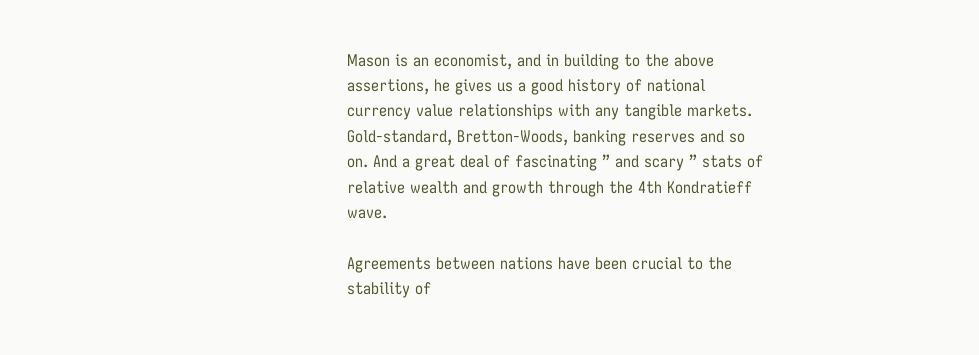Mason is an economist, and in building to the above assertions, he gives us a good history of national currency value relationships with any tangible markets. Gold-standard, Bretton-Woods, banking reserves and so on. And a great deal of fascinating ” and scary ” stats of relative wealth and growth through the 4th Kondratieff wave.

Agreements between nations have been crucial to the stability of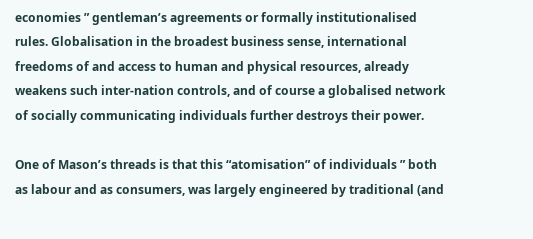economies ” gentleman’s agreements or formally institutionalised rules. Globalisation in the broadest business sense, international freedoms of and access to human and physical resources, already weakens such inter-nation controls, and of course a globalised network of socially communicating individuals further destroys their power.

One of Mason’s threads is that this “atomisation” of individuals ” both as labour and as consumers, was largely engineered by traditional (and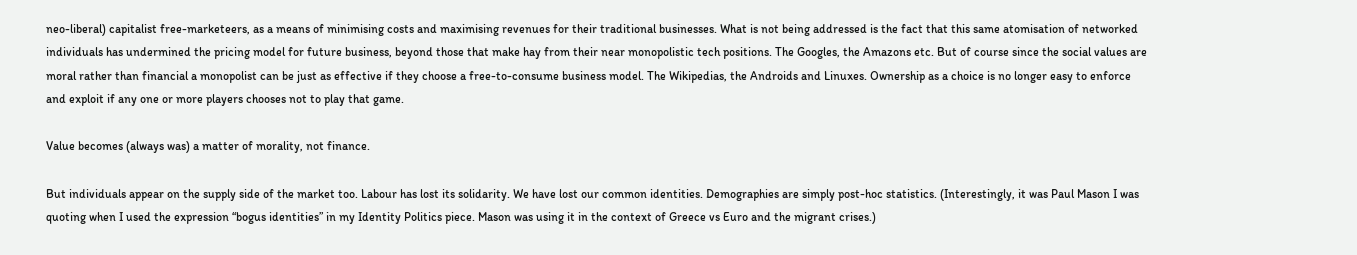neo-liberal) capitalist free-marketeers, as a means of minimising costs and maximising revenues for their traditional businesses. What is not being addressed is the fact that this same atomisation of networked individuals has undermined the pricing model for future business, beyond those that make hay from their near monopolistic tech positions. The Googles, the Amazons etc. But of course since the social values are moral rather than financial a monopolist can be just as effective if they choose a free-to-consume business model. The Wikipedias, the Androids and Linuxes. Ownership as a choice is no longer easy to enforce and exploit if any one or more players chooses not to play that game.

Value becomes (always was) a matter of morality, not finance.

But individuals appear on the supply side of the market too. Labour has lost its solidarity. We have lost our common identities. Demographies are simply post-hoc statistics. (Interestingly, it was Paul Mason I was quoting when I used the expression “bogus identities” in my Identity Politics piece. Mason was using it in the context of Greece vs Euro and the migrant crises.)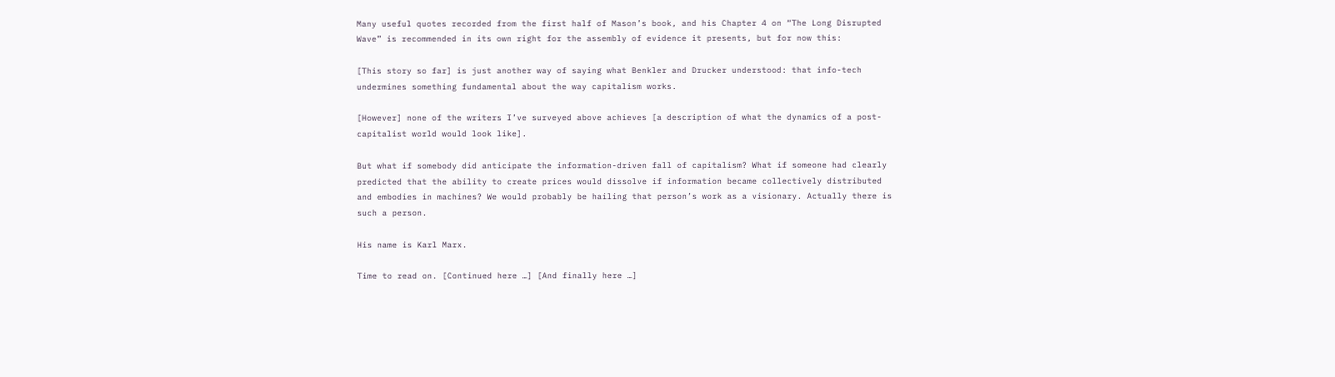Many useful quotes recorded from the first half of Mason’s book, and his Chapter 4 on “The Long Disrupted Wave” is recommended in its own right for the assembly of evidence it presents, but for now this:

[This story so far] is just another way of saying what Benkler and Drucker understood: that info-tech undermines something fundamental about the way capitalism works.

[However] none of the writers I’ve surveyed above achieves [a description of what the dynamics of a post-capitalist world would look like].

But what if somebody did anticipate the information-driven fall of capitalism? What if someone had clearly predicted that the ability to create prices would dissolve if information became collectively distributed and embodies in machines? We would probably be hailing that person’s work as a visionary. Actually there is such a person.

His name is Karl Marx.

Time to read on. [Continued here …] [And finally here …]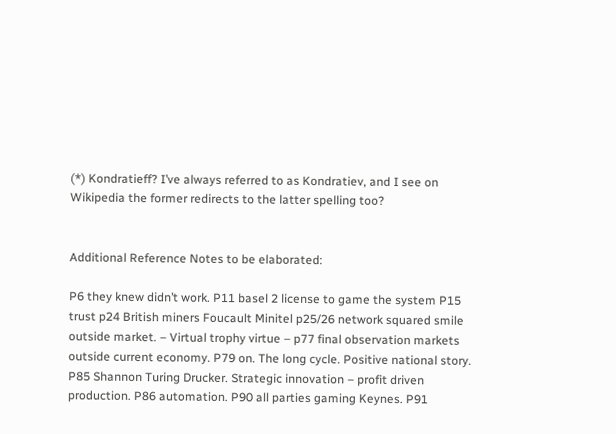(*) Kondratieff? I’ve always referred to as Kondratiev, and I see on Wikipedia the former redirects to the latter spelling too?


Additional Reference Notes to be elaborated:

P6 they knew didn’t work. P11 basel 2 license to game the system P15 trust p24 British miners Foucault Minitel p25/26 network squared smile outside market. – Virtual trophy virtue – p77 final observation markets outside current economy. P79 on. The long cycle. Positive national story. P85 Shannon Turing Drucker. Strategic innovation – profit driven production. P86 automation. P90 all parties gaming Keynes. P91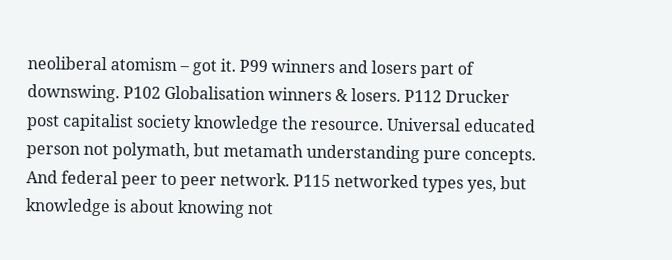neoliberal atomism – got it. P99 winners and losers part of downswing. P102 Globalisation winners & losers. P112 Drucker post capitalist society knowledge the resource. Universal educated person not polymath, but metamath understanding pure concepts. And federal peer to peer network. P115 networked types yes, but knowledge is about knowing not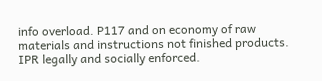info overload. P117 and on economy of raw materials and instructions not finished products. IPR legally and socially enforced.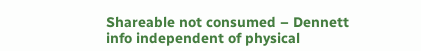Shareable not consumed – Dennett info independent of physical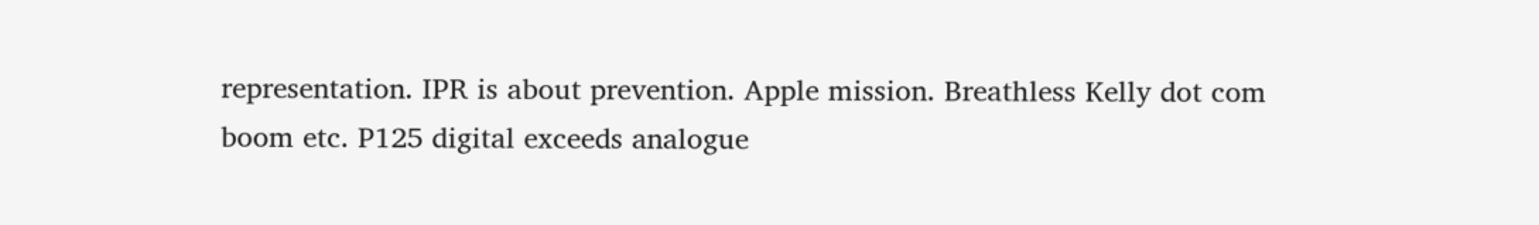representation. IPR is about prevention. Apple mission. Breathless Kelly dot com boom etc. P125 digital exceeds analogue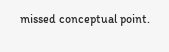missed conceptual point.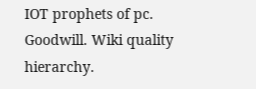IOT prophets of pc. Goodwill. Wiki quality hierarchy.